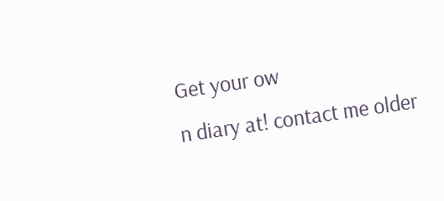Get your ow
n diary at! contact me older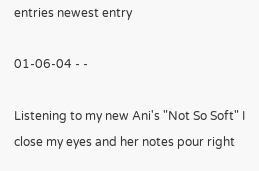entries newest entry

01-06-04 - -

Listening to my new Ani's "Not So Soft" I close my eyes and her notes pour right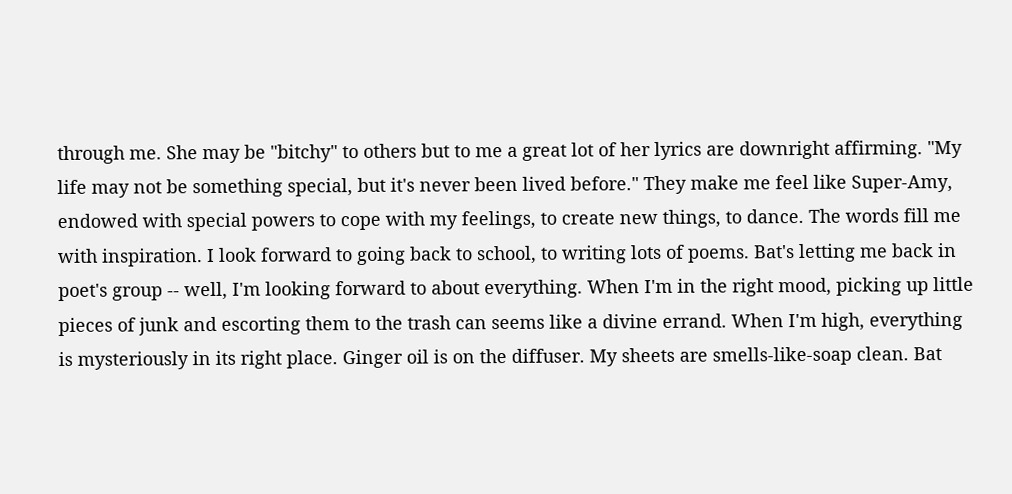through me. She may be "bitchy" to others but to me a great lot of her lyrics are downright affirming. "My life may not be something special, but it's never been lived before." They make me feel like Super-Amy, endowed with special powers to cope with my feelings, to create new things, to dance. The words fill me with inspiration. I look forward to going back to school, to writing lots of poems. Bat's letting me back in poet's group -- well, I'm looking forward to about everything. When I'm in the right mood, picking up little pieces of junk and escorting them to the trash can seems like a divine errand. When I'm high, everything is mysteriously in its right place. Ginger oil is on the diffuser. My sheets are smells-like-soap clean. Bat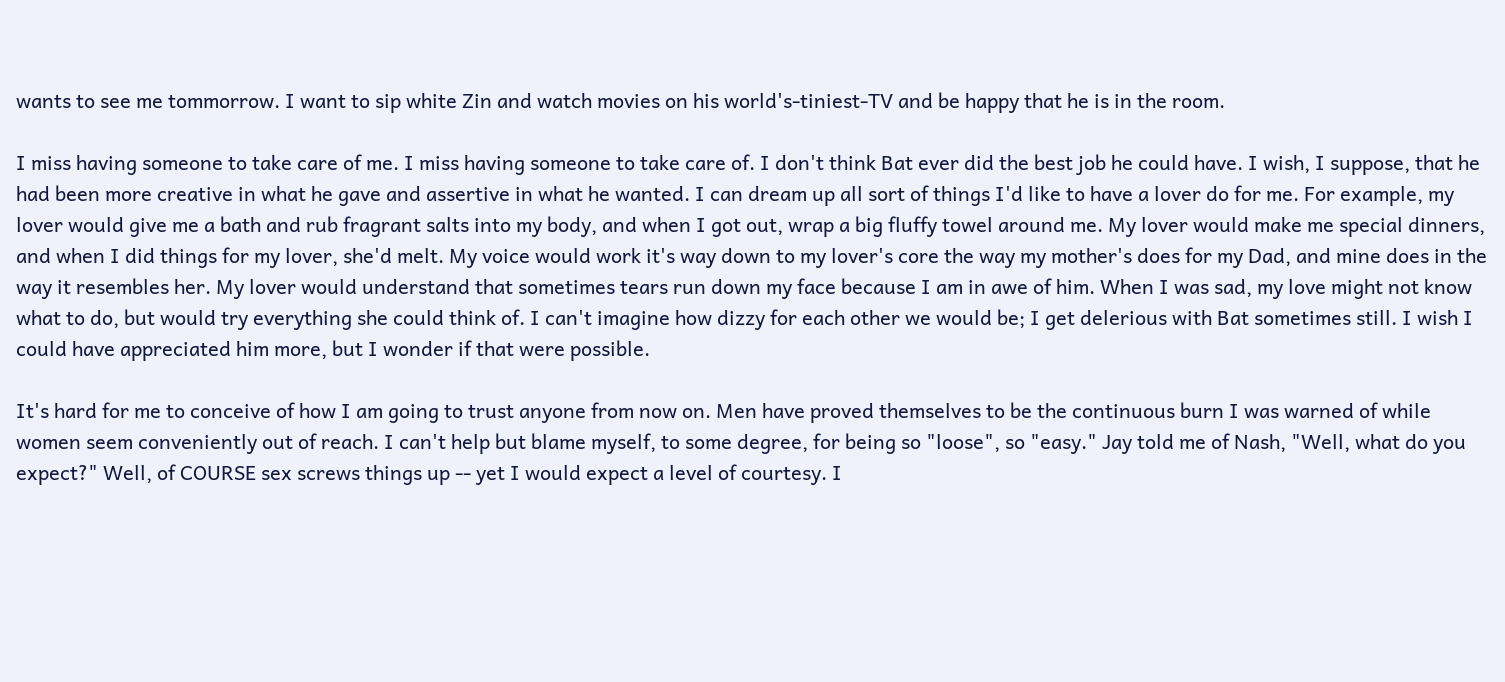wants to see me tommorrow. I want to sip white Zin and watch movies on his world's-tiniest-TV and be happy that he is in the room.

I miss having someone to take care of me. I miss having someone to take care of. I don't think Bat ever did the best job he could have. I wish, I suppose, that he had been more creative in what he gave and assertive in what he wanted. I can dream up all sort of things I'd like to have a lover do for me. For example, my lover would give me a bath and rub fragrant salts into my body, and when I got out, wrap a big fluffy towel around me. My lover would make me special dinners, and when I did things for my lover, she'd melt. My voice would work it's way down to my lover's core the way my mother's does for my Dad, and mine does in the way it resembles her. My lover would understand that sometimes tears run down my face because I am in awe of him. When I was sad, my love might not know what to do, but would try everything she could think of. I can't imagine how dizzy for each other we would be; I get delerious with Bat sometimes still. I wish I could have appreciated him more, but I wonder if that were possible.

It's hard for me to conceive of how I am going to trust anyone from now on. Men have proved themselves to be the continuous burn I was warned of while women seem conveniently out of reach. I can't help but blame myself, to some degree, for being so "loose", so "easy." Jay told me of Nash, "Well, what do you expect?" Well, of COURSE sex screws things up -- yet I would expect a level of courtesy. I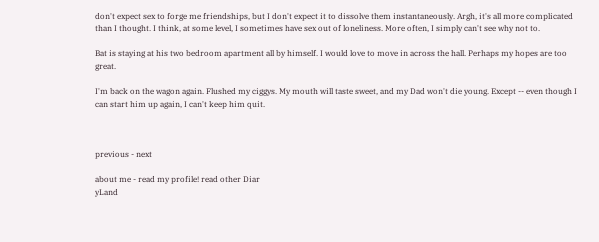don't expect sex to forge me friendships, but I don't expect it to dissolve them instantaneously. Argh, it's all more complicated than I thought. I think, at some level, I sometimes have sex out of loneliness. More often, I simply can't see why not to.

Bat is staying at his two bedroom apartment all by himself. I would love to move in across the hall. Perhaps my hopes are too great.

I'm back on the wagon again. Flushed my ciggys. My mouth will taste sweet, and my Dad won't die young. Except -- even though I can start him up again, I can't keep him quit.



previous - next

about me - read my profile! read other Diar
yLand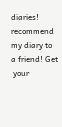diaries! recommend my diary to a friend! Get
 your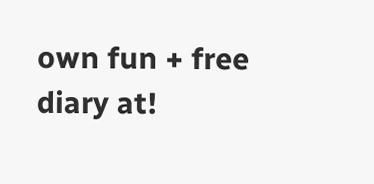own fun + free diary at!